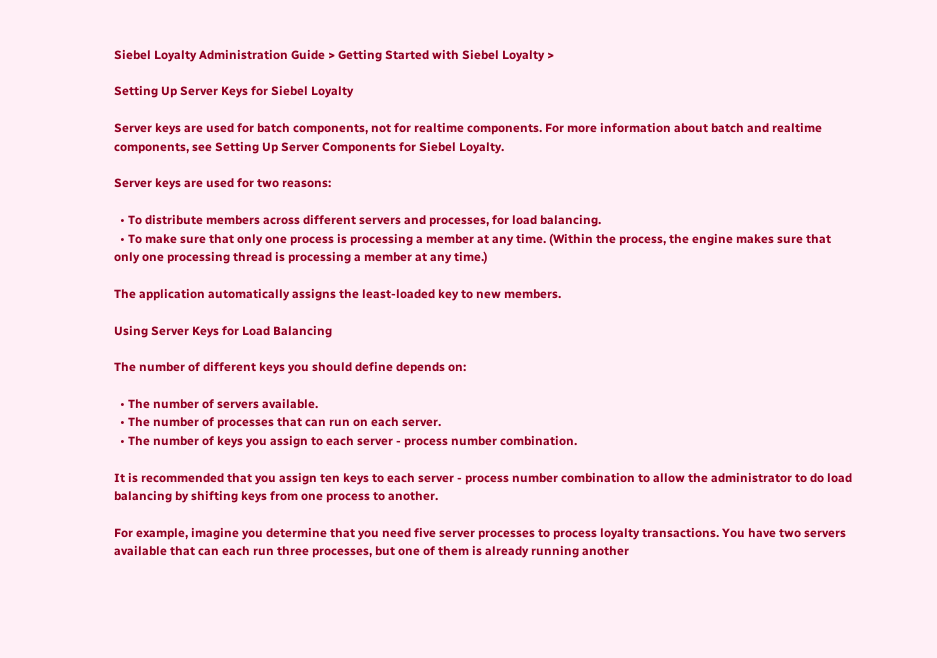Siebel Loyalty Administration Guide > Getting Started with Siebel Loyalty >

Setting Up Server Keys for Siebel Loyalty

Server keys are used for batch components, not for realtime components. For more information about batch and realtime components, see Setting Up Server Components for Siebel Loyalty.

Server keys are used for two reasons:

  • To distribute members across different servers and processes, for load balancing.
  • To make sure that only one process is processing a member at any time. (Within the process, the engine makes sure that only one processing thread is processing a member at any time.)

The application automatically assigns the least-loaded key to new members.

Using Server Keys for Load Balancing

The number of different keys you should define depends on:

  • The number of servers available.
  • The number of processes that can run on each server.
  • The number of keys you assign to each server - process number combination.

It is recommended that you assign ten keys to each server - process number combination to allow the administrator to do load balancing by shifting keys from one process to another.

For example, imagine you determine that you need five server processes to process loyalty transactions. You have two servers available that can each run three processes, but one of them is already running another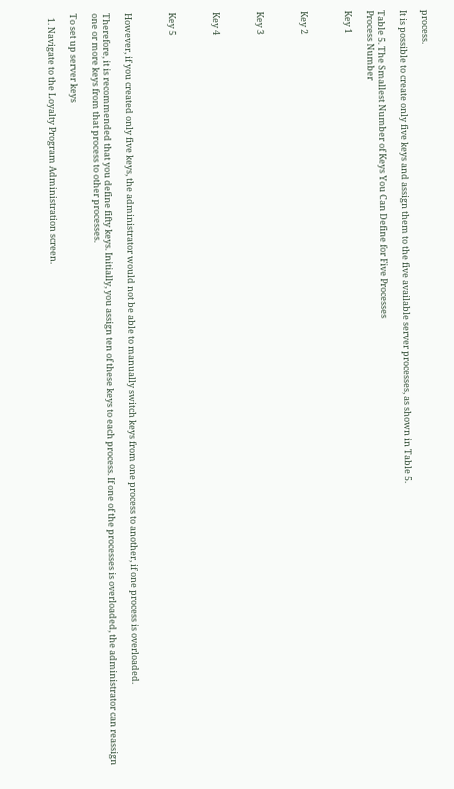process.

It is possible to create only five keys and assign them to the five available server processes, as shown in Table 5.

Table 5. The Smallest Number of Keys You Can Define for Five Processes
Process Number

Key 1



Key 2



Key 3



Key 4



Key 5



However, if you created only five keys, the administrator would not be able to manually switch keys from one process to another, if one process is overloaded.

Therefore, it is recommended that you define fifty keys. Initially, you assign ten of these keys to each process. If one of the processes is overloaded, the administrator can reassign one or more keys from that process to other processes.

To set up server keys

  1. Navigate to the Loyalty Program Administration screen.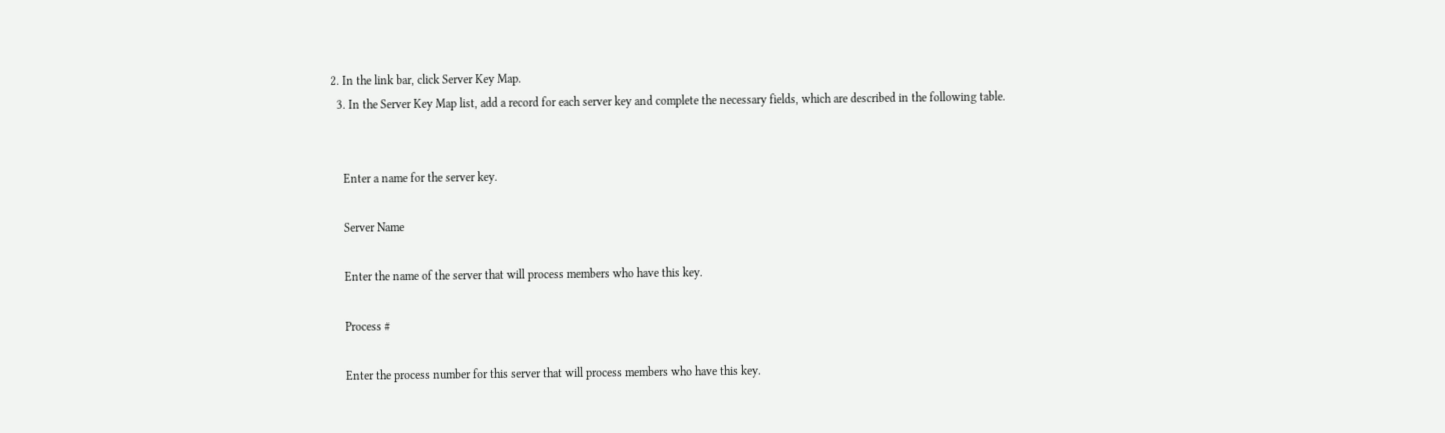2. In the link bar, click Server Key Map.
  3. In the Server Key Map list, add a record for each server key and complete the necessary fields, which are described in the following table.


    Enter a name for the server key.

    Server Name

    Enter the name of the server that will process members who have this key.

    Process #

    Enter the process number for this server that will process members who have this key.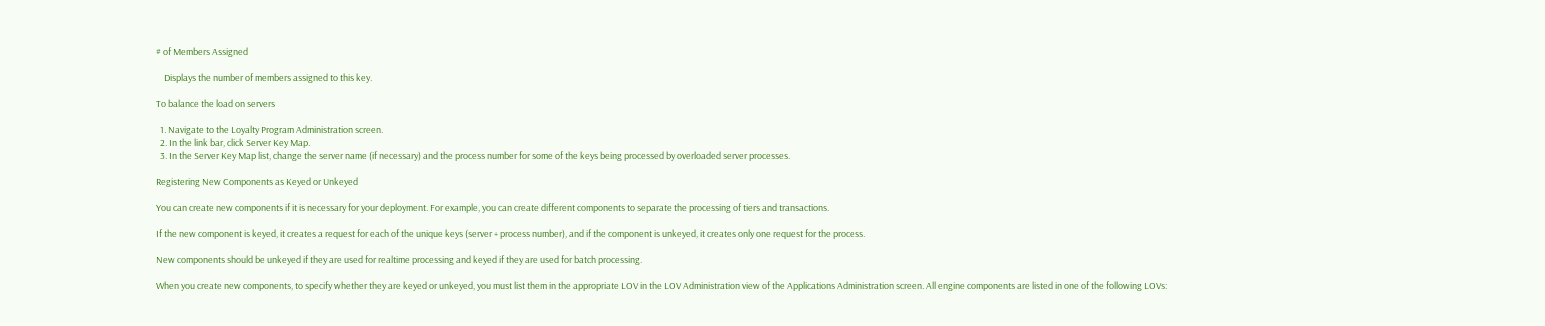# of Members Assigned

    Displays the number of members assigned to this key.

To balance the load on servers

  1. Navigate to the Loyalty Program Administration screen.
  2. In the link bar, click Server Key Map.
  3. In the Server Key Map list, change the server name (if necessary) and the process number for some of the keys being processed by overloaded server processes.

Registering New Components as Keyed or Unkeyed

You can create new components if it is necessary for your deployment. For example, you can create different components to separate the processing of tiers and transactions.

If the new component is keyed, it creates a request for each of the unique keys (server + process number), and if the component is unkeyed, it creates only one request for the process.

New components should be unkeyed if they are used for realtime processing and keyed if they are used for batch processing.

When you create new components, to specify whether they are keyed or unkeyed, you must list them in the appropriate LOV in the LOV Administration view of the Applications Administration screen. All engine components are listed in one of the following LOVs: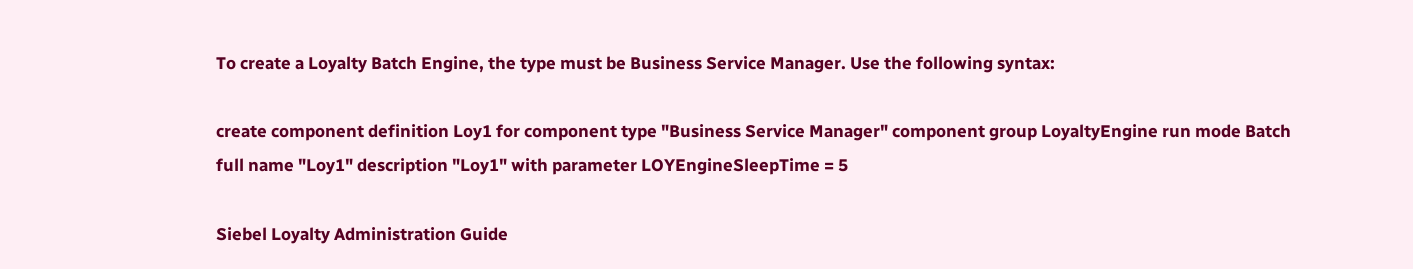To create a Loyalty Batch Engine, the type must be Business Service Manager. Use the following syntax:

create component definition Loy1 for component type "Business Service Manager" component group LoyaltyEngine run mode Batch full name "Loy1" description "Loy1" with parameter LOYEngineSleepTime = 5

Siebel Loyalty Administration Guide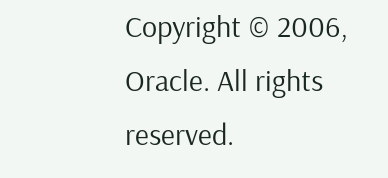Copyright © 2006, Oracle. All rights reserved.